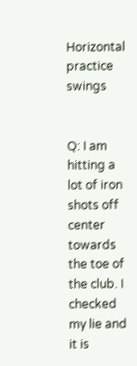Horizontal practice swings


Q: I am hitting a lot of iron shots off center towards the toe of the club. I checked my lie and it is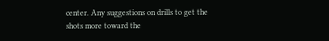center. Any suggestions on drills to get the shots more toward the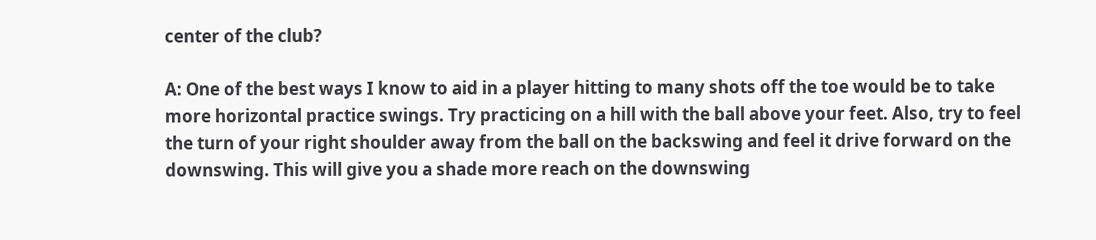center of the club?

A: One of the best ways I know to aid in a player hitting to many shots off the toe would be to take more horizontal practice swings. Try practicing on a hill with the ball above your feet. Also, try to feel the turn of your right shoulder away from the ball on the backswing and feel it drive forward on the downswing. This will give you a shade more reach on the downswing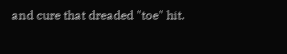and cure that dreaded "toe" hit.